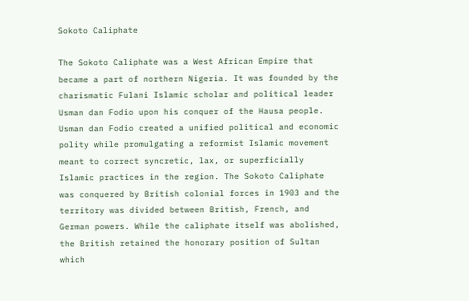Sokoto Caliphate

The Sokoto Caliphate was a West African Empire that became a part of northern Nigeria. It was founded by the charismatic Fulani Islamic scholar and political leader Usman dan Fodio upon his conquer of the Hausa people. Usman dan Fodio created a unified political and economic polity while promulgating a reformist Islamic movement meant to correct syncretic, lax, or superficially Islamic practices in the region. The Sokoto Caliphate was conquered by British colonial forces in 1903 and the territory was divided between British, French, and German powers. While the caliphate itself was abolished, the British retained the honorary position of Sultan which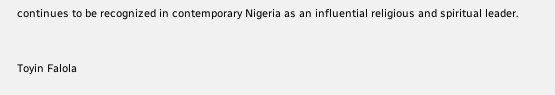continues to be recognized in contemporary Nigeria as an influential religious and spiritual leader.


Toyin Falola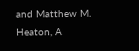and Matthew M. Heaton, A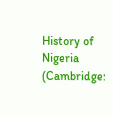History of Nigeria (Cambridge: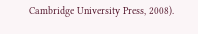Cambridge University Press, 2008).